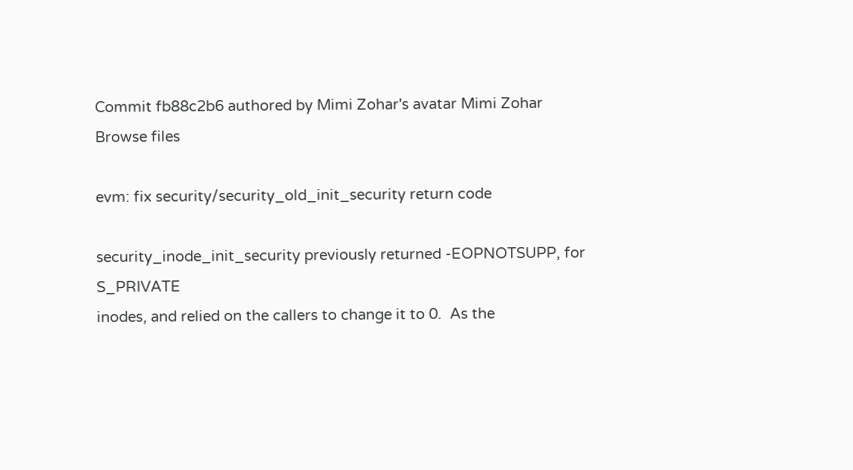Commit fb88c2b6 authored by Mimi Zohar's avatar Mimi Zohar
Browse files

evm: fix security/security_old_init_security return code

security_inode_init_security previously returned -EOPNOTSUPP, for S_PRIVATE
inodes, and relied on the callers to change it to 0.  As the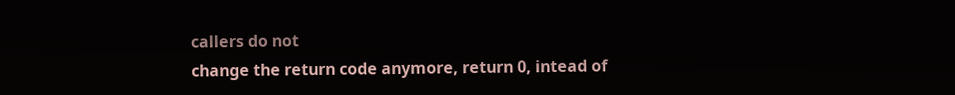callers do not
change the return code anymore, return 0, intead of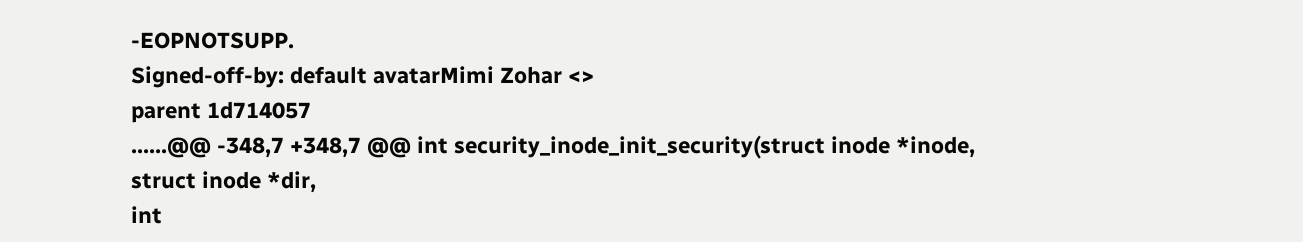-EOPNOTSUPP.
Signed-off-by: default avatarMimi Zohar <>
parent 1d714057
......@@ -348,7 +348,7 @@ int security_inode_init_security(struct inode *inode, struct inode *dir,
int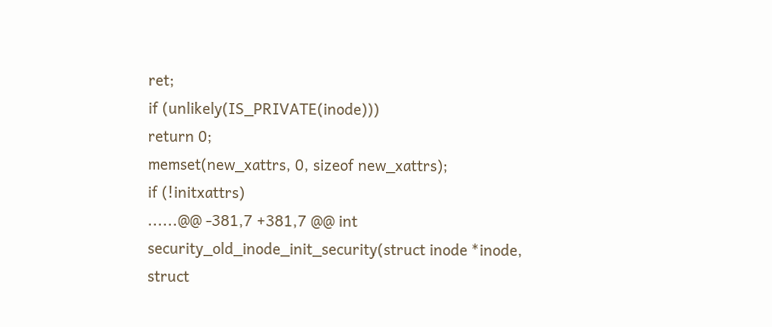ret;
if (unlikely(IS_PRIVATE(inode)))
return 0;
memset(new_xattrs, 0, sizeof new_xattrs);
if (!initxattrs)
......@@ -381,7 +381,7 @@ int security_old_inode_init_security(struct inode *inode, struct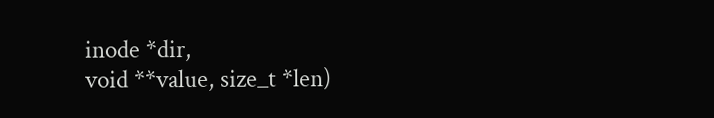inode *dir,
void **value, size_t *len)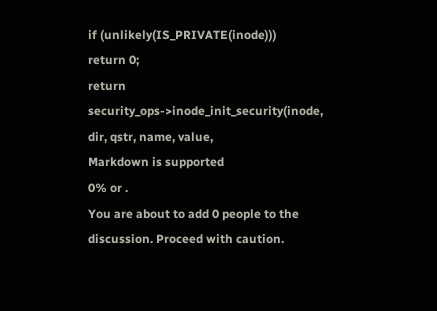if (unlikely(IS_PRIVATE(inode)))
return 0;
return security_ops->inode_init_security(inode, dir, qstr, name, value,
Markdown is supported
0% or .
You are about to add 0 people to the discussion. Proceed with caution.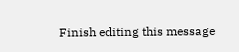Finish editing this message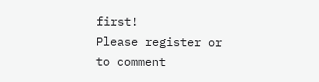first!
Please register or to comment